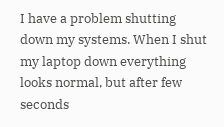I have a problem shutting down my systems. When I shut my laptop down everything looks normal, but after few seconds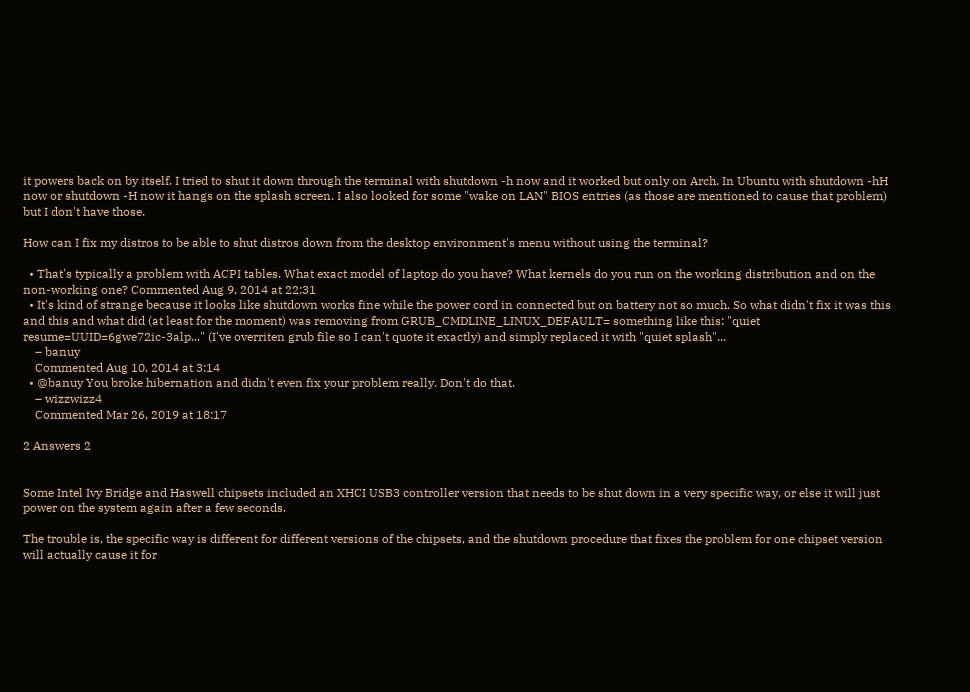it powers back on by itself. I tried to shut it down through the terminal with shutdown -h now and it worked but only on Arch. In Ubuntu with shutdown -hH now or shutdown -H now it hangs on the splash screen. I also looked for some "wake on LAN" BIOS entries (as those are mentioned to cause that problem) but I don't have those.

How can I fix my distros to be able to shut distros down from the desktop environment's menu without using the terminal?

  • That's typically a problem with ACPI tables. What exact model of laptop do you have? What kernels do you run on the working distribution and on the non-working one? Commented Aug 9, 2014 at 22:31
  • It's kind of strange because it looks like shutdown works fine while the power cord in connected but on battery not so much. So what didn't fix it was this and this and what did (at least for the moment) was removing from GRUB_CMDLINE_LINUX_DEFAULT= something like this: "quiet resume=UUID=6gwe72ic-3alp..." (I've overriten grub file so I can't quote it exactly) and simply replaced it with "quiet splash"...
    – banuy
    Commented Aug 10, 2014 at 3:14
  • @banuy You broke hibernation and didn't even fix your problem really. Don't do that.
    – wizzwizz4
    Commented Mar 26, 2019 at 18:17

2 Answers 2


Some Intel Ivy Bridge and Haswell chipsets included an XHCI USB3 controller version that needs to be shut down in a very specific way, or else it will just power on the system again after a few seconds.

The trouble is, the specific way is different for different versions of the chipsets, and the shutdown procedure that fixes the problem for one chipset version will actually cause it for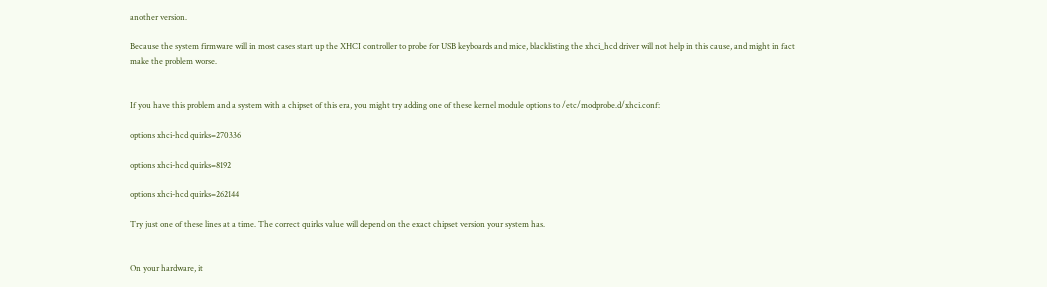another version.

Because the system firmware will in most cases start up the XHCI controller to probe for USB keyboards and mice, blacklisting the xhci_hcd driver will not help in this cause, and might in fact make the problem worse.


If you have this problem and a system with a chipset of this era, you might try adding one of these kernel module options to /etc/modprobe.d/xhci.conf:

options xhci-hcd quirks=270336

options xhci-hcd quirks=8192

options xhci-hcd quirks=262144

Try just one of these lines at a time. The correct quirks value will depend on the exact chipset version your system has.


On your hardware, it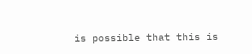is possible that this is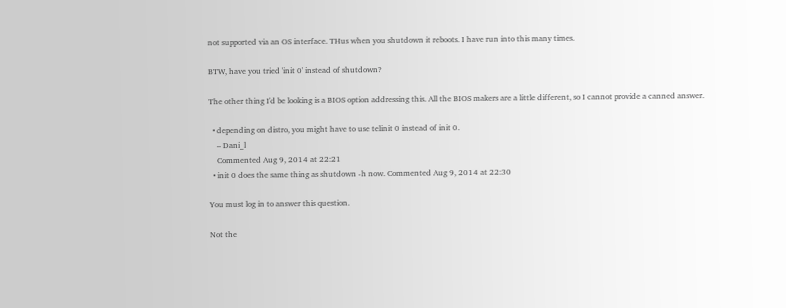not supported via an OS interface. THus when you shutdown it reboots. I have run into this many times.

BTW, have you tried 'init 0' instead of shutdown?

The other thing I'd be looking is a BIOS option addressing this. All the BIOS makers are a little different, so I cannot provide a canned answer.

  • depending on distro, you might have to use telinit 0 instead of init 0.
    – Dani_l
    Commented Aug 9, 2014 at 22:21
  • init 0 does the same thing as shutdown -h now. Commented Aug 9, 2014 at 22:30

You must log in to answer this question.

Not the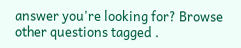answer you're looking for? Browse other questions tagged .